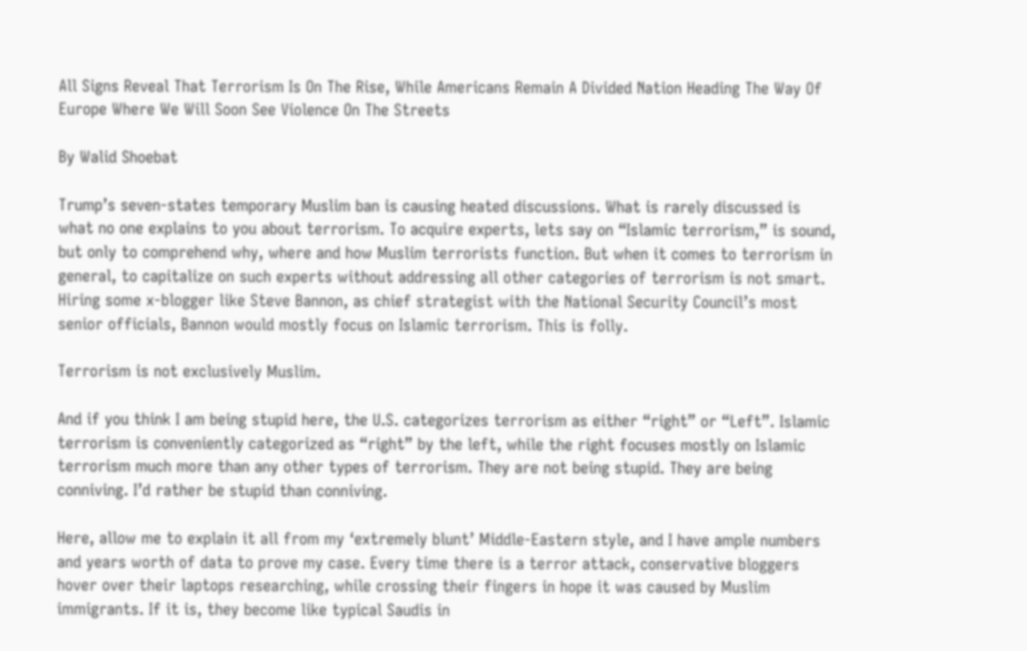All Signs Reveal That Terrorism Is On The Rise, While Americans Remain A Divided Nation Heading The Way Of Europe Where We Will Soon See Violence On The Streets

By Walid Shoebat

Trump’s seven-states temporary Muslim ban is causing heated discussions. What is rarely discussed is what no one explains to you about terrorism. To acquire experts, lets say on “Islamic terrorism,” is sound, but only to comprehend why, where and how Muslim terrorists function. But when it comes to terrorism in general, to capitalize on such experts without addressing all other categories of terrorism is not smart. Hiring some x-blogger like Steve Bannon, as chief strategist with the National Security Council’s most senior officials, Bannon would mostly focus on Islamic terrorism. This is folly.

Terrorism is not exclusively Muslim.

And if you think I am being stupid here, the U.S. categorizes terrorism as either “right” or “Left”. Islamic terrorism is conveniently categorized as “right” by the left, while the right focuses mostly on Islamic terrorism much more than any other types of terrorism. They are not being stupid. They are being conniving. I’d rather be stupid than conniving.

Here, allow me to explain it all from my ‘extremely blunt’ Middle-Eastern style, and I have ample numbers and years worth of data to prove my case. Every time there is a terror attack, conservative bloggers hover over their laptops researching, while crossing their fingers in hope it was caused by Muslim immigrants. If it is, they become like typical Saudis in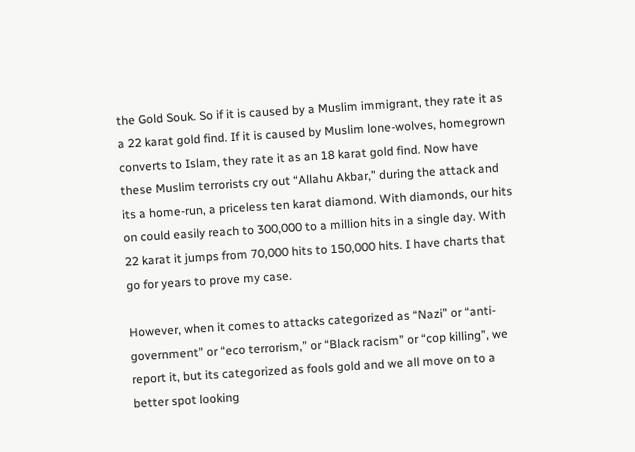the Gold Souk. So if it is caused by a Muslim immigrant, they rate it as a 22 karat gold find. If it is caused by Muslim lone-wolves, homegrown converts to Islam, they rate it as an 18 karat gold find. Now have these Muslim terrorists cry out “Allahu Akbar,” during the attack and its a home-run, a priceless ten karat diamond. With diamonds, our hits on could easily reach to 300,000 to a million hits in a single day. With 22 karat it jumps from 70,000 hits to 150,000 hits. I have charts that go for years to prove my case.

However, when it comes to attacks categorized as “Nazi” or “anti-government” or “eco terrorism,” or “Black racism” or “cop killing”, we report it, but its categorized as fools gold and we all move on to a better spot looking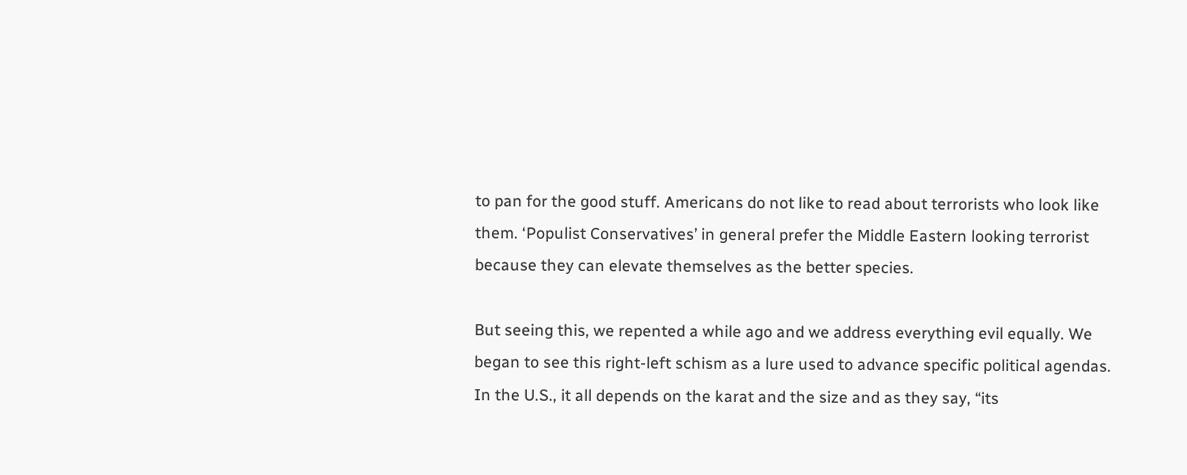to pan for the good stuff. Americans do not like to read about terrorists who look like them. ‘Populist Conservatives’ in general prefer the Middle Eastern looking terrorist because they can elevate themselves as the better species.

But seeing this, we repented a while ago and we address everything evil equally. We began to see this right-left schism as a lure used to advance specific political agendas. In the U.S., it all depends on the karat and the size and as they say, “its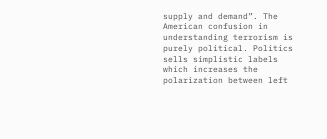supply and demand”. The American confusion in understanding terrorism is purely political. Politics sells simplistic labels which increases the polarization between left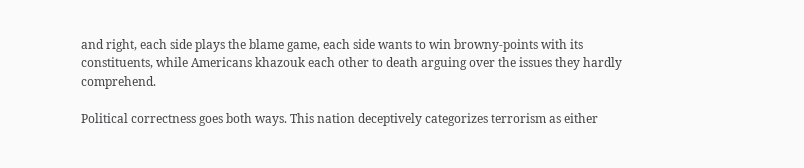and right, each side plays the blame game, each side wants to win browny-points with its constituents, while Americans khazouk each other to death arguing over the issues they hardly comprehend.

Political correctness goes both ways. This nation deceptively categorizes terrorism as either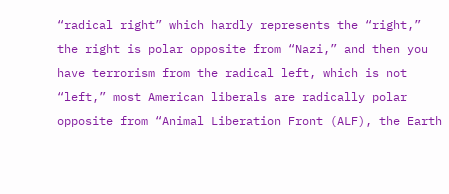“radical right” which hardly represents the “right,” the right is polar opposite from “Nazi,” and then you have terrorism from the radical left, which is not “left,” most American liberals are radically polar opposite from “Animal Liberation Front (ALF), the Earth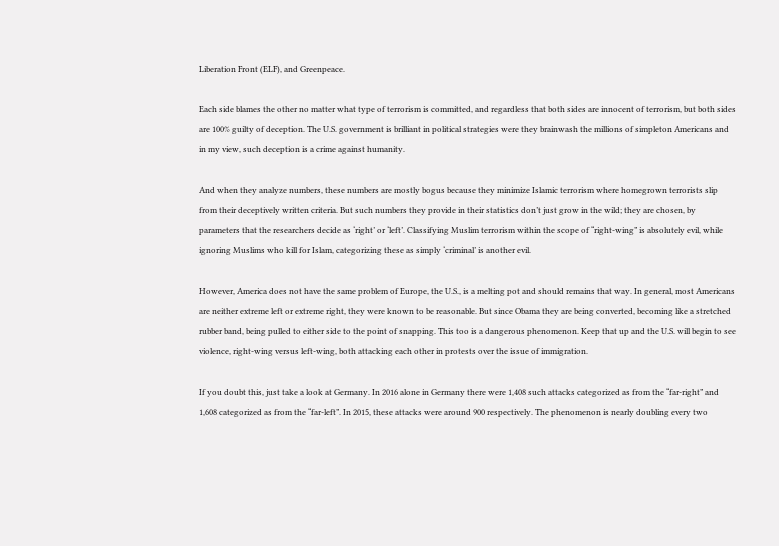Liberation Front (ELF), and Greenpeace.

Each side blames the other no matter what type of terrorism is committed, and regardless that both sides are innocent of terrorism, but both sides are 100% guilty of deception. The U.S. government is brilliant in political strategies were they brainwash the millions of simpleton Americans and in my view, such deception is a crime against humanity.

And when they analyze numbers, these numbers are mostly bogus because they minimize Islamic terrorism where homegrown terrorists slip from their deceptively written criteria. But such numbers they provide in their statistics don’t just grow in the wild; they are chosen, by parameters that the researchers decide as ‘right’ or ‘left’. Classifying Muslim terrorism within the scope of “right-wing” is absolutely evil, while ignoring Muslims who kill for Islam, categorizing these as simply ‘criminal’ is another evil.

However, America does not have the same problem of Europe, the U.S., is a melting pot and should remains that way. In general, most Americans are neither extreme left or extreme right, they were known to be reasonable. But since Obama they are being converted, becoming like a stretched rubber band, being pulled to either side to the point of snapping. This too is a dangerous phenomenon. Keep that up and the U.S. will begin to see violence, right-wing versus left-wing, both attacking each other in protests over the issue of immigration.

If you doubt this, just take a look at Germany. In 2016 alone in Germany there were 1,408 such attacks categorized as from the “far-right” and 1,608 categorized as from the “far-left”. In 2015, these attacks were around 900 respectively. The phenomenon is nearly doubling every two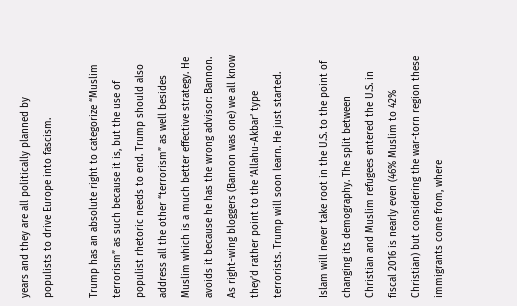years and they are all politically planned by populists to drive Europe into fascism.

Trump has an absolute right to categorize “Muslim terrorism” as such because it is, but the use of populist rhetoric needs to end. Trump should also address all the other “terrorism” as well besides Muslim which is a much better effective strategy. He avoids it because he has the wrong advisor: Bannon. As right-wing bloggers (Bannon was one) we all know they’d rather point to the ‘Allahu-Akbar’ type terrorists. Trump will soon learn. He just started.

Islam will never take root in the U.S. to the point of changing its demography. The split between Christian and Muslim refugees entered the U.S. in fiscal 2016 is nearly even (46% Muslim to 42% Christian) but considering the war-torn region these immigrants come from, where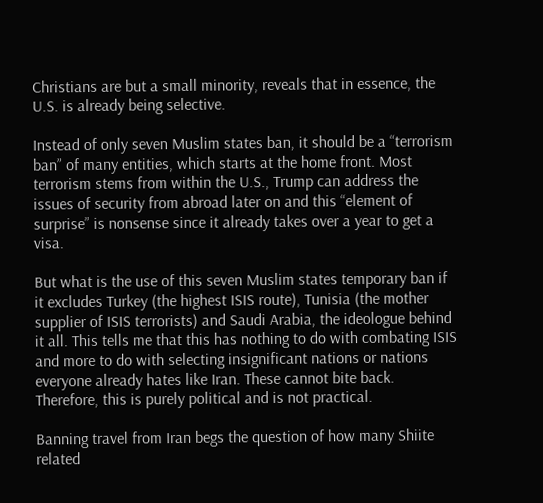Christians are but a small minority, reveals that in essence, the U.S. is already being selective.

Instead of only seven Muslim states ban, it should be a “terrorism ban” of many entities, which starts at the home front. Most terrorism stems from within the U.S., Trump can address the issues of security from abroad later on and this “element of surprise” is nonsense since it already takes over a year to get a visa.

But what is the use of this seven Muslim states temporary ban if it excludes Turkey (the highest ISIS route), Tunisia (the mother supplier of ISIS terrorists) and Saudi Arabia, the ideologue behind it all. This tells me that this has nothing to do with combating ISIS and more to do with selecting insignificant nations or nations everyone already hates like Iran. These cannot bite back. Therefore, this is purely political and is not practical.

Banning travel from Iran begs the question of how many Shiite related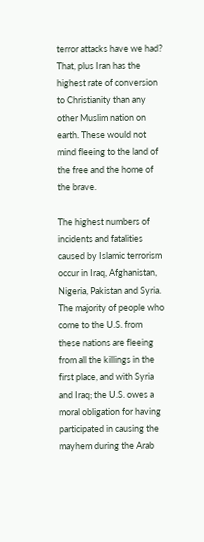terror attacks have we had? That, plus Iran has the highest rate of conversion to Christianity than any other Muslim nation on earth. These would not mind fleeing to the land of the free and the home of the brave.

The highest numbers of incidents and fatalities caused by Islamic terrorism occur in Iraq, Afghanistan, Nigeria, Pakistan and Syria. The majority of people who come to the U.S. from these nations are fleeing from all the killings in the first place, and with Syria and Iraq; the U.S. owes a moral obligation for having participated in causing the mayhem during the Arab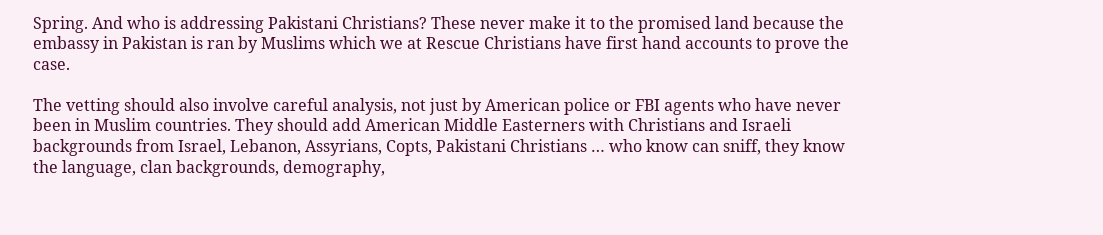Spring. And who is addressing Pakistani Christians? These never make it to the promised land because the embassy in Pakistan is ran by Muslims which we at Rescue Christians have first hand accounts to prove the case.

The vetting should also involve careful analysis, not just by American police or FBI agents who have never been in Muslim countries. They should add American Middle Easterners with Christians and Israeli backgrounds from Israel, Lebanon, Assyrians, Copts, Pakistani Christians … who know can sniff, they know the language, clan backgrounds, demography,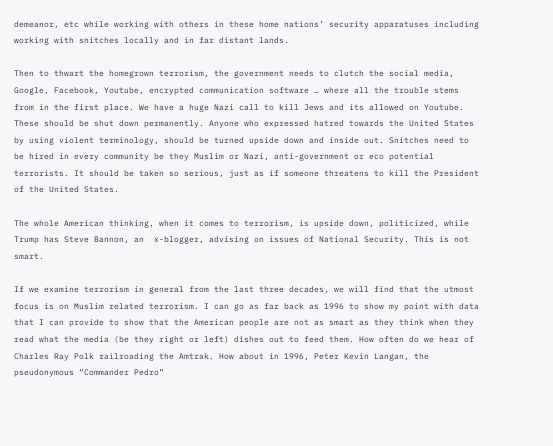demeanor, etc while working with others in these home nations’ security apparatuses including working with snitches locally and in far distant lands.

Then to thwart the homegrown terrorism, the government needs to clutch the social media, Google, Facebook, Youtube, encrypted communication software … where all the trouble stems from in the first place. We have a huge Nazi call to kill Jews and its allowed on Youtube. These should be shut down permanently. Anyone who expressed hatred towards the United States by using violent terminology, should be turned upside down and inside out. Snitches need to be hired in every community be they Muslim or Nazi, anti-government or eco potential terrorists. It should be taken so serious, just as if someone threatens to kill the President of the United States.

The whole American thinking, when it comes to terrorism, is upside down, politicized, while Trump has Steve Bannon, an  x-blogger, advising on issues of National Security. This is not smart.

If we examine terrorism in general from the last three decades, we will find that the utmost focus is on Muslim related terrorism. I can go as far back as 1996 to show my point with data that I can provide to show that the American people are not as smart as they think when they read what the media (be they right or left) dishes out to feed them. How often do we hear of Charles Ray Polk railroading the Amtrak. How about in 1996, Peter Kevin Langan, the pseudonymous “Commander Pedro”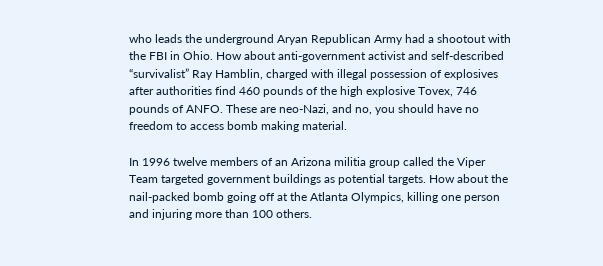who leads the underground Aryan Republican Army had a shootout with the FBI in Ohio. How about anti-government activist and self-described “survivalist” Ray Hamblin, charged with illegal possession of explosives after authorities find 460 pounds of the high explosive Tovex, 746 pounds of ANFO. These are neo-Nazi, and no, you should have no freedom to access bomb making material.

In 1996 twelve members of an Arizona militia group called the Viper Team targeted government buildings as potential targets. How about the nail-packed bomb going off at the Atlanta Olympics, killing one person and injuring more than 100 others.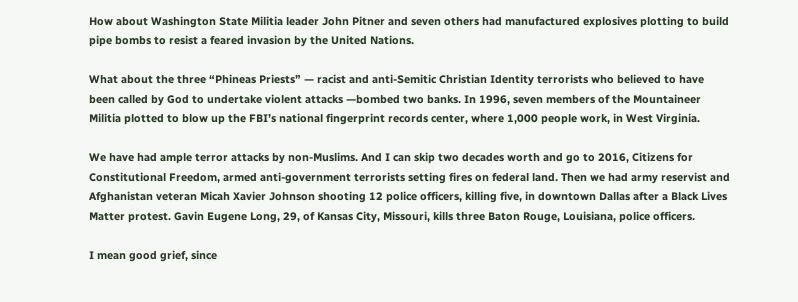How about Washington State Militia leader John Pitner and seven others had manufactured explosives plotting to build pipe bombs to resist a feared invasion by the United Nations.

What about the three “Phineas Priests” — racist and anti-Semitic Christian Identity terrorists who believed to have been called by God to undertake violent attacks —bombed two banks. In 1996, seven members of the Mountaineer Militia plotted to blow up the FBI’s national fingerprint records center, where 1,000 people work, in West Virginia.

We have had ample terror attacks by non-Muslims. And I can skip two decades worth and go to 2016, Citizens for Constitutional Freedom, armed anti-government terrorists setting fires on federal land. Then we had army reservist and Afghanistan veteran Micah Xavier Johnson shooting 12 police officers, killing five, in downtown Dallas after a Black Lives Matter protest. Gavin Eugene Long, 29, of Kansas City, Missouri, kills three Baton Rouge, Louisiana, police officers.

I mean good grief, since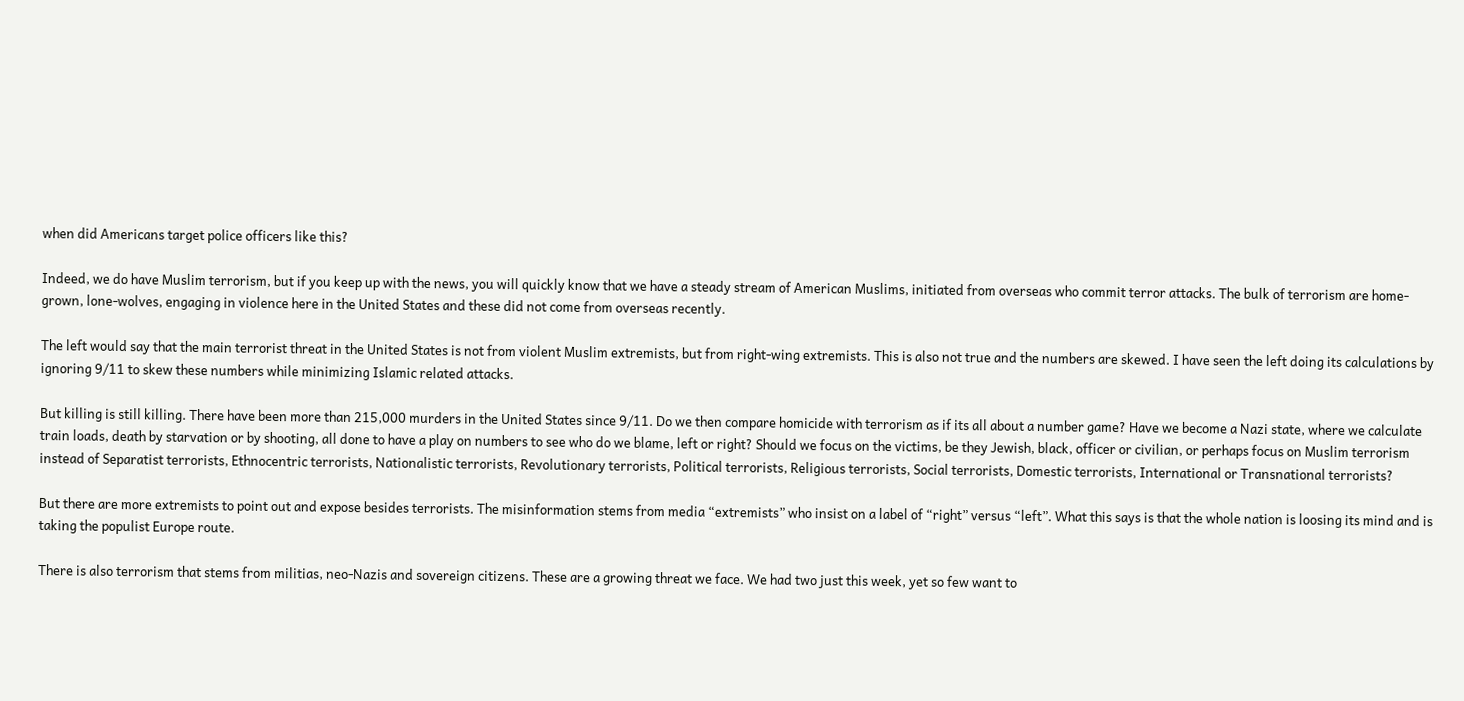when did Americans target police officers like this?

Indeed, we do have Muslim terrorism, but if you keep up with the news, you will quickly know that we have a steady stream of American Muslims, initiated from overseas who commit terror attacks. The bulk of terrorism are home-grown, lone-wolves, engaging in violence here in the United States and these did not come from overseas recently.

The left would say that the main terrorist threat in the United States is not from violent Muslim extremists, but from right-wing extremists. This is also not true and the numbers are skewed. I have seen the left doing its calculations by ignoring 9/11 to skew these numbers while minimizing Islamic related attacks.

But killing is still killing. There have been more than 215,000 murders in the United States since 9/11. Do we then compare homicide with terrorism as if its all about a number game? Have we become a Nazi state, where we calculate train loads, death by starvation or by shooting, all done to have a play on numbers to see who do we blame, left or right? Should we focus on the victims, be they Jewish, black, officer or civilian, or perhaps focus on Muslim terrorism instead of Separatist terrorists, Ethnocentric terrorists, Nationalistic terrorists, Revolutionary terrorists, Political terrorists, Religious terrorists, Social terrorists, Domestic terrorists, International or Transnational terrorists?

But there are more extremists to point out and expose besides terrorists. The misinformation stems from media “extremists” who insist on a label of “right” versus “left”. What this says is that the whole nation is loosing its mind and is taking the populist Europe route.

There is also terrorism that stems from militias, neo-Nazis and sovereign citizens. These are a growing threat we face. We had two just this week, yet so few want to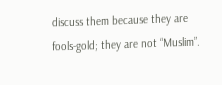discuss them because they are fools-gold; they are not “Muslim”.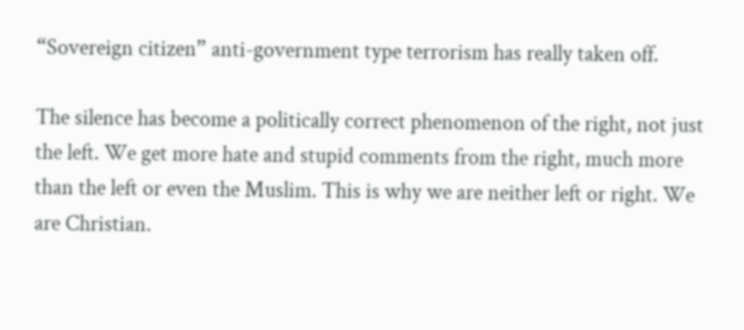“Sovereign citizen” anti-government type terrorism has really taken off.

The silence has become a politically correct phenomenon of the right, not just the left. We get more hate and stupid comments from the right, much more than the left or even the Muslim. This is why we are neither left or right. We are Christian.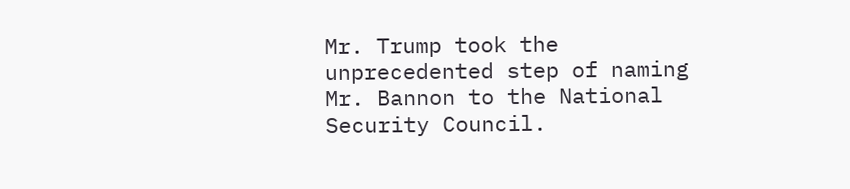Mr. Trump took the unprecedented step of naming Mr. Bannon to the National Security Council.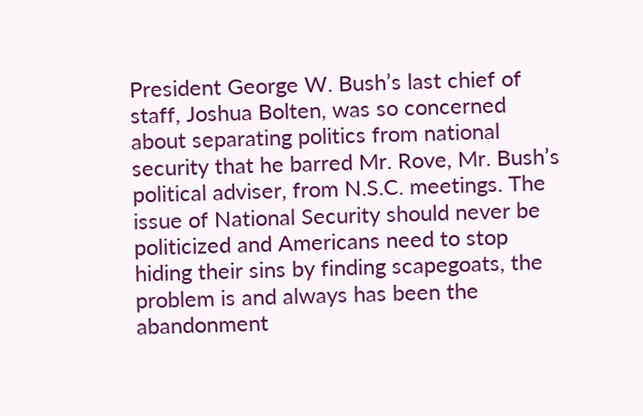President George W. Bush’s last chief of staff, Joshua Bolten, was so concerned about separating politics from national security that he barred Mr. Rove, Mr. Bush’s political adviser, from N.S.C. meetings. The issue of National Security should never be politicized and Americans need to stop hiding their sins by finding scapegoats, the problem is and always has been the abandonment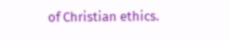of Christian ethics.